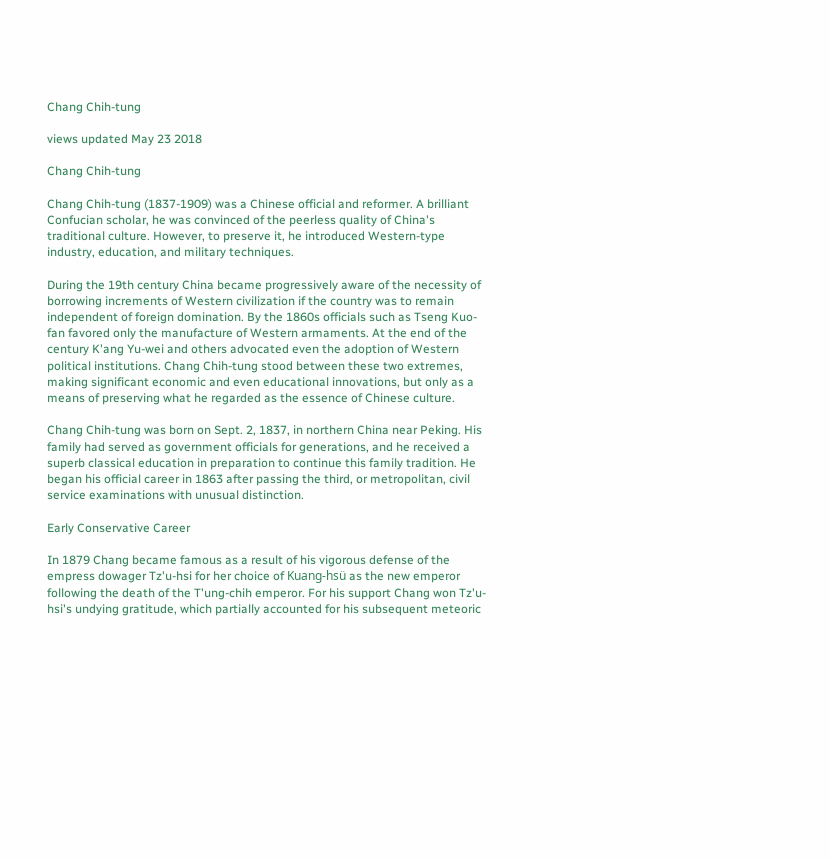Chang Chih-tung

views updated May 23 2018

Chang Chih-tung

Chang Chih-tung (1837-1909) was a Chinese official and reformer. A brilliant Confucian scholar, he was convinced of the peerless quality of China's traditional culture. However, to preserve it, he introduced Western-type industry, education, and military techniques.

During the 19th century China became progressively aware of the necessity of borrowing increments of Western civilization if the country was to remain independent of foreign domination. By the 1860s officials such as Tseng Kuo-fan favored only the manufacture of Western armaments. At the end of the century K'ang Yu-wei and others advocated even the adoption of Western political institutions. Chang Chih-tung stood between these two extremes, making significant economic and even educational innovations, but only as a means of preserving what he regarded as the essence of Chinese culture.

Chang Chih-tung was born on Sept. 2, 1837, in northern China near Peking. His family had served as government officials for generations, and he received a superb classical education in preparation to continue this family tradition. He began his official career in 1863 after passing the third, or metropolitan, civil service examinations with unusual distinction.

Early Conservative Career

In 1879 Chang became famous as a result of his vigorous defense of the empress dowager Tz'u-hsi for her choice of Kuang-hsü as the new emperor following the death of the T'ung-chih emperor. For his support Chang won Tz'u-hsi's undying gratitude, which partially accounted for his subsequent meteoric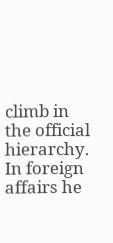climb in the official hierarchy. In foreign affairs he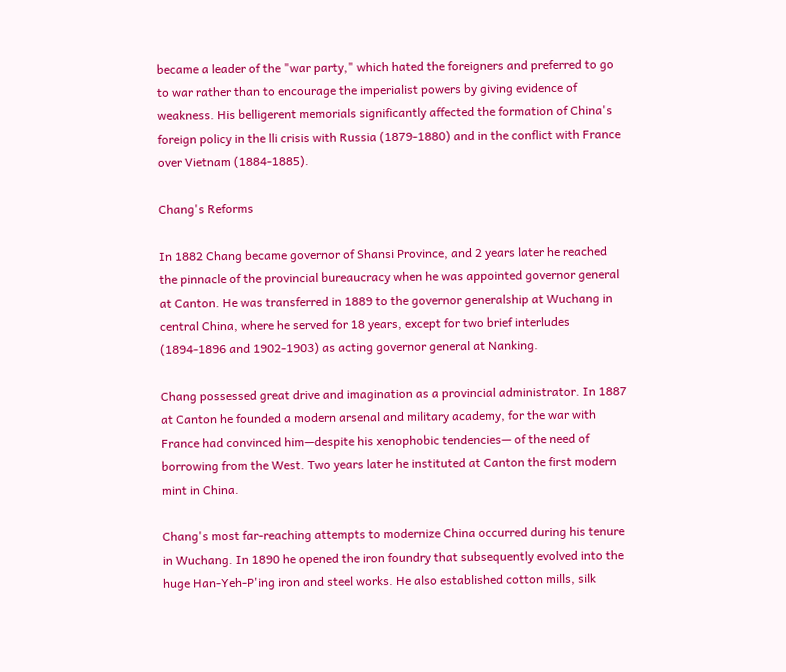became a leader of the "war party," which hated the foreigners and preferred to go to war rather than to encourage the imperialist powers by giving evidence of weakness. His belligerent memorials significantly affected the formation of China's foreign policy in the lli crisis with Russia (1879-1880) and in the conflict with France over Vietnam (1884-1885).

Chang's Reforms

In 1882 Chang became governor of Shansi Province, and 2 years later he reached the pinnacle of the provincial bureaucracy when he was appointed governor general at Canton. He was transferred in 1889 to the governor generalship at Wuchang in central China, where he served for 18 years, except for two brief interludes (1894-1896 and 1902-1903) as acting governor general at Nanking.

Chang possessed great drive and imagination as a provincial administrator. In 1887 at Canton he founded a modern arsenal and military academy, for the war with France had convinced him—despite his xenophobic tendencies— of the need of borrowing from the West. Two years later he instituted at Canton the first modern mint in China.

Chang's most far-reaching attempts to modernize China occurred during his tenure in Wuchang. In 1890 he opened the iron foundry that subsequently evolved into the huge Han-Yeh-P'ing iron and steel works. He also established cotton mills, silk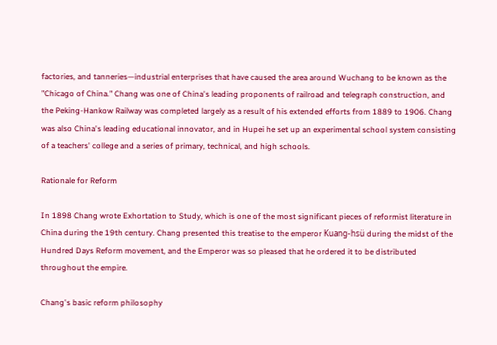factories, and tanneries—industrial enterprises that have caused the area around Wuchang to be known as the "Chicago of China." Chang was one of China's leading proponents of railroad and telegraph construction, and the Peking-Hankow Railway was completed largely as a result of his extended efforts from 1889 to 1906. Chang was also China's leading educational innovator, and in Hupei he set up an experimental school system consisting of a teachers' college and a series of primary, technical, and high schools.

Rationale for Reform

In 1898 Chang wrote Exhortation to Study, which is one of the most significant pieces of reformist literature in China during the 19th century. Chang presented this treatise to the emperor Kuang-hsü during the midst of the Hundred Days Reform movement, and the Emperor was so pleased that he ordered it to be distributed throughout the empire.

Chang's basic reform philosophy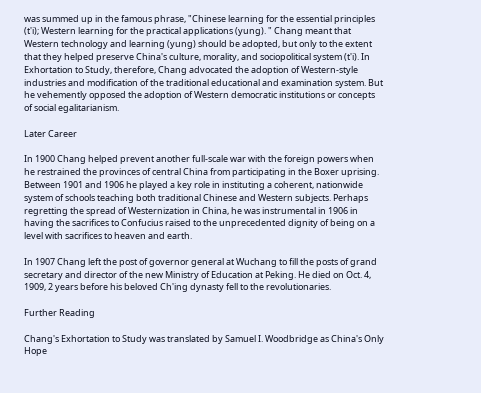was summed up in the famous phrase, "Chinese learning for the essential principles (t'i); Western learning for the practical applications (yung). " Chang meant that Western technology and learning (yung) should be adopted, but only to the extent that they helped preserve China's culture, morality, and sociopolitical system (t'i). In Exhortation to Study, therefore, Chang advocated the adoption of Western-style industries and modification of the traditional educational and examination system. But he vehemently opposed the adoption of Western democratic institutions or concepts of social egalitarianism.

Later Career

In 1900 Chang helped prevent another full-scale war with the foreign powers when he restrained the provinces of central China from participating in the Boxer uprising. Between 1901 and 1906 he played a key role in instituting a coherent, nationwide system of schools teaching both traditional Chinese and Western subjects. Perhaps regretting the spread of Westernization in China, he was instrumental in 1906 in having the sacrifices to Confucius raised to the unprecedented dignity of being on a level with sacrifices to heaven and earth.

In 1907 Chang left the post of governor general at Wuchang to fill the posts of grand secretary and director of the new Ministry of Education at Peking. He died on Oct. 4, 1909, 2 years before his beloved Ch'ing dynasty fell to the revolutionaries.

Further Reading

Chang's Exhortation to Study was translated by Samuel I. Woodbridge as China's Only Hope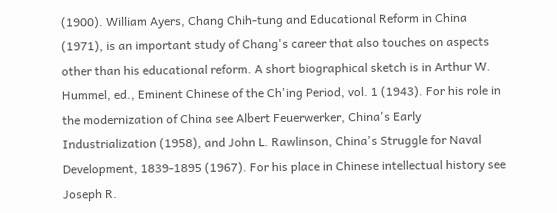(1900). William Ayers, Chang Chih-tung and Educational Reform in China (1971), is an important study of Chang's career that also touches on aspects other than his educational reform. A short biographical sketch is in Arthur W. Hummel, ed., Eminent Chinese of the Ch'ing Period, vol. 1 (1943). For his role in the modernization of China see Albert Feuerwerker, China's Early Industrialization (1958), and John L. Rawlinson, China's Struggle for Naval Development, 1839-1895 (1967). For his place in Chinese intellectual history see Joseph R.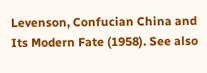Levenson, Confucian China and Its Modern Fate (1958). See also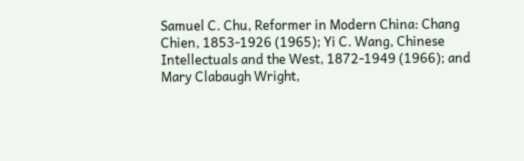Samuel C. Chu, Reformer in Modern China: Chang Chien, 1853-1926 (1965); Yi C. Wang, Chinese Intellectuals and the West, 1872-1949 (1966); and Mary Clabaugh Wright,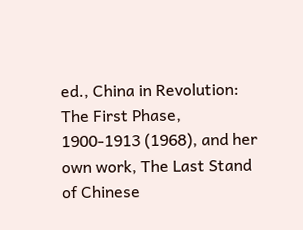ed., China in Revolution: The First Phase, 1900-1913 (1968), and her own work, The Last Stand of Chinese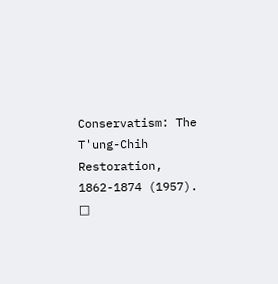Conservatism: The T'ung-Chih Restoration, 1862-1874 (1957). □